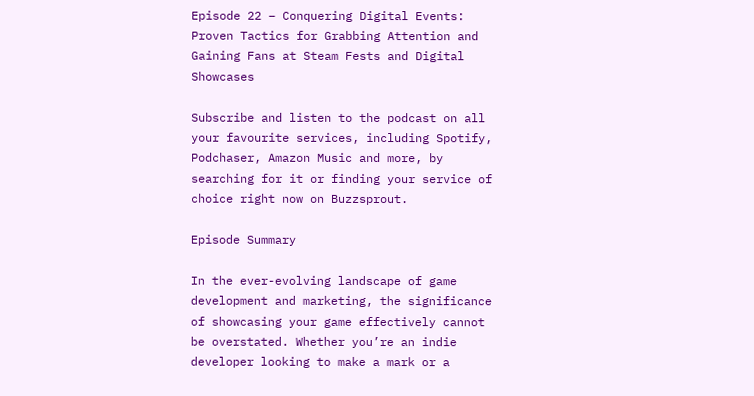Episode 22 – Conquering Digital Events: Proven Tactics for Grabbing Attention and Gaining Fans at Steam Fests and Digital Showcases

Subscribe and listen to the podcast on all your favourite services, including Spotify, Podchaser, Amazon Music and more, by searching for it or finding your service of choice right now on Buzzsprout.

Episode Summary

In the ever-evolving landscape of game development and marketing, the significance of showcasing your game effectively cannot be overstated. Whether you’re an indie developer looking to make a mark or a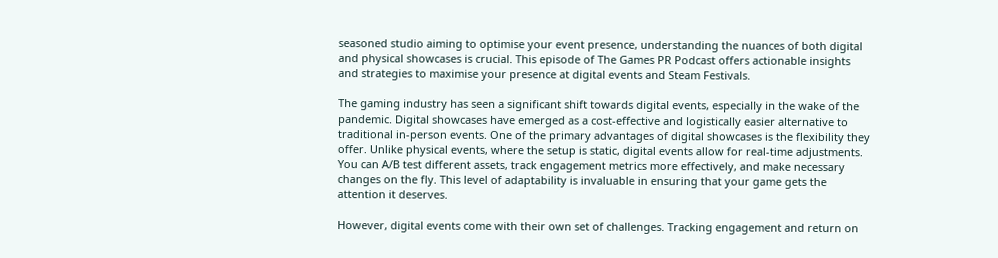seasoned studio aiming to optimise your event presence, understanding the nuances of both digital and physical showcases is crucial. This episode of The Games PR Podcast offers actionable insights and strategies to maximise your presence at digital events and Steam Festivals.

The gaming industry has seen a significant shift towards digital events, especially in the wake of the pandemic. Digital showcases have emerged as a cost-effective and logistically easier alternative to traditional in-person events. One of the primary advantages of digital showcases is the flexibility they offer. Unlike physical events, where the setup is static, digital events allow for real-time adjustments. You can A/B test different assets, track engagement metrics more effectively, and make necessary changes on the fly. This level of adaptability is invaluable in ensuring that your game gets the attention it deserves.

However, digital events come with their own set of challenges. Tracking engagement and return on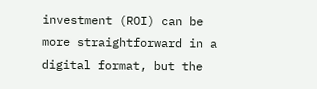investment (ROI) can be more straightforward in a digital format, but the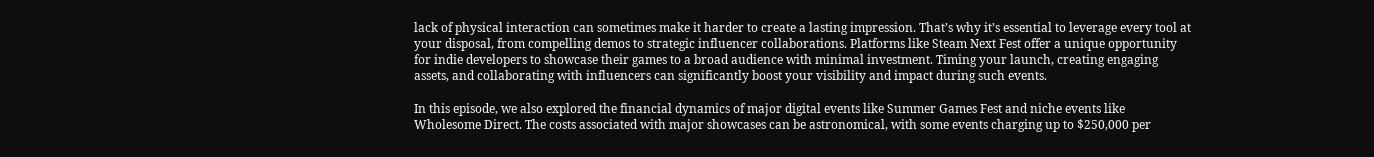lack of physical interaction can sometimes make it harder to create a lasting impression. That’s why it’s essential to leverage every tool at your disposal, from compelling demos to strategic influencer collaborations. Platforms like Steam Next Fest offer a unique opportunity for indie developers to showcase their games to a broad audience with minimal investment. Timing your launch, creating engaging assets, and collaborating with influencers can significantly boost your visibility and impact during such events.

In this episode, we also explored the financial dynamics of major digital events like Summer Games Fest and niche events like Wholesome Direct. The costs associated with major showcases can be astronomical, with some events charging up to $250,000 per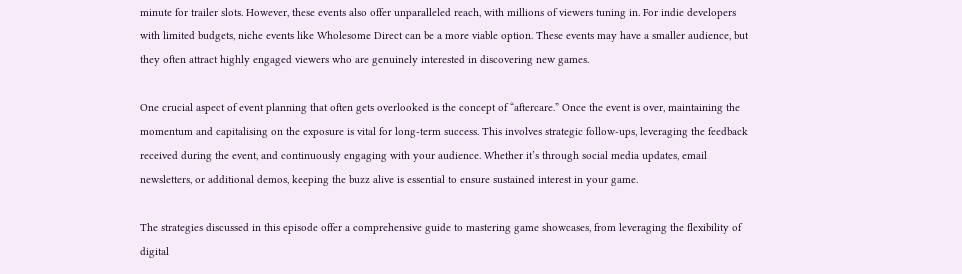minute for trailer slots. However, these events also offer unparalleled reach, with millions of viewers tuning in. For indie developers with limited budgets, niche events like Wholesome Direct can be a more viable option. These events may have a smaller audience, but they often attract highly engaged viewers who are genuinely interested in discovering new games.

One crucial aspect of event planning that often gets overlooked is the concept of “aftercare.” Once the event is over, maintaining the momentum and capitalising on the exposure is vital for long-term success. This involves strategic follow-ups, leveraging the feedback received during the event, and continuously engaging with your audience. Whether it’s through social media updates, email newsletters, or additional demos, keeping the buzz alive is essential to ensure sustained interest in your game.

The strategies discussed in this episode offer a comprehensive guide to mastering game showcases, from leveraging the flexibility of digital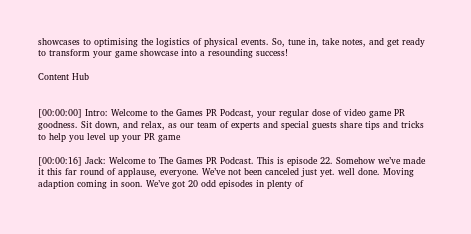showcases to optimising the logistics of physical events. So, tune in, take notes, and get ready to transform your game showcase into a resounding success!

Content Hub


[00:00:00] Intro: Welcome to the Games PR Podcast, your regular dose of video game PR goodness. Sit down, and relax, as our team of experts and special guests share tips and tricks to help you level up your PR game

[00:00:16] Jack: Welcome to The Games PR Podcast. This is episode 22. Somehow we’ve made it this far round of applause, everyone. We’ve not been canceled just yet. well done. Moving adaption coming in soon. We’ve got 20 odd episodes in plenty of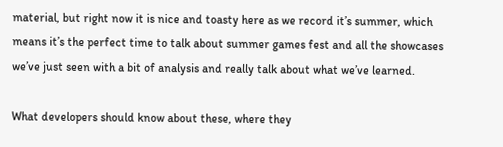material, but right now it is nice and toasty here as we record it’s summer, which means it’s the perfect time to talk about summer games fest and all the showcases we’ve just seen with a bit of analysis and really talk about what we’ve learned.

What developers should know about these, where they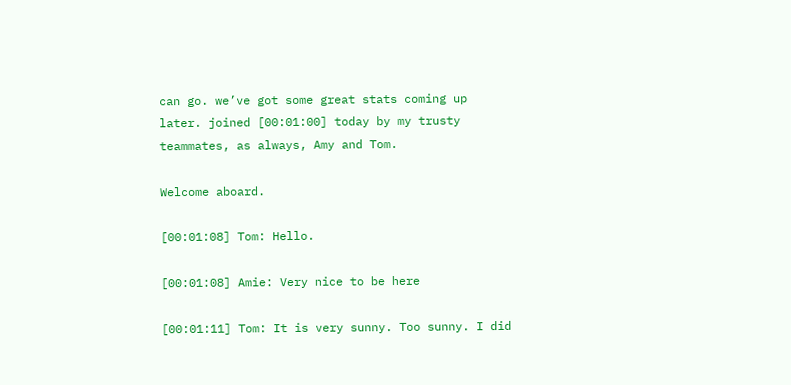can go. we’ve got some great stats coming up later. joined [00:01:00] today by my trusty teammates, as always, Amy and Tom.

Welcome aboard.

[00:01:08] Tom: Hello.

[00:01:08] Amie: Very nice to be here

[00:01:11] Tom: It is very sunny. Too sunny. I did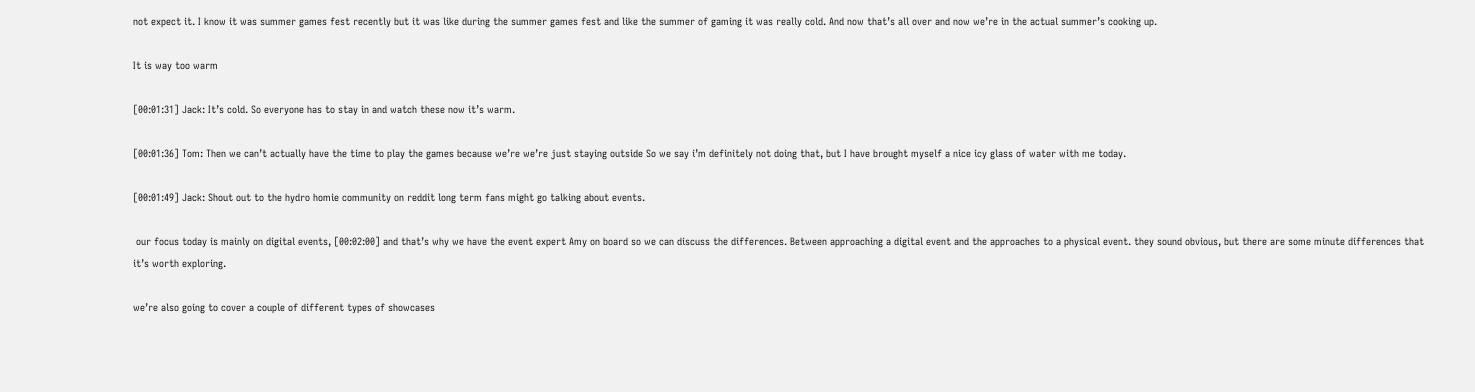not expect it. I know it was summer games fest recently but it was like during the summer games fest and like the summer of gaming it was really cold. And now that’s all over and now we’re in the actual summer’s cooking up.

It is way too warm

[00:01:31] Jack: It’s cold. So everyone has to stay in and watch these now it’s warm.

[00:01:36] Tom: Then we can’t actually have the time to play the games because we’re we’re just staying outside So we say i’m definitely not doing that, but I have brought myself a nice icy glass of water with me today.

[00:01:49] Jack: Shout out to the hydro homie community on reddit long term fans might go talking about events.

 our focus today is mainly on digital events, [00:02:00] and that’s why we have the event expert Amy on board so we can discuss the differences. Between approaching a digital event and the approaches to a physical event. they sound obvious, but there are some minute differences that it’s worth exploring.

we’re also going to cover a couple of different types of showcases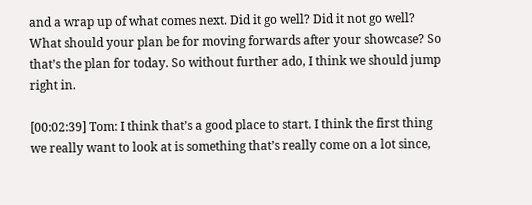and a wrap up of what comes next. Did it go well? Did it not go well? What should your plan be for moving forwards after your showcase? So that’s the plan for today. So without further ado, I think we should jump right in.

[00:02:39] Tom: I think that’s a good place to start. I think the first thing we really want to look at is something that’s really come on a lot since,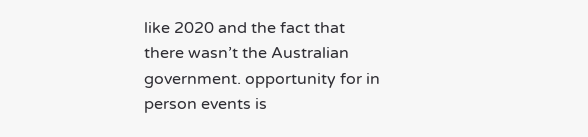like 2020 and the fact that there wasn’t the Australian government. opportunity for in person events is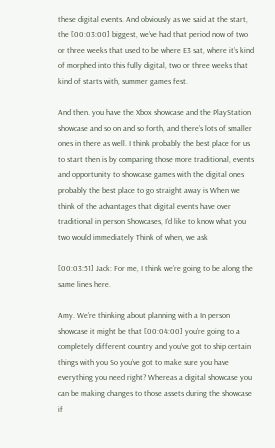these digital events. And obviously as we said at the start, the [00:03:00] biggest, we’ve had that period now of two or three weeks that used to be where E3 sat, where it’s kind of morphed into this fully digital, two or three weeks that kind of starts with, summer games fest.

And then. you have the Xbox showcase and the PlayStation showcase and so on and so forth, and there’s lots of smaller ones in there as well. I think probably the best place for us to start then is by comparing those more traditional, events and opportunity to showcase games with the digital ones probably the best place to go straight away is When we think of the advantages that digital events have over traditional in person Showcases, I’d like to know what you two would immediately Think of when, we ask

[00:03:51] Jack: For me, I think we’re going to be along the same lines here.

Amy. We’re thinking about planning with a In person showcase it might be that [00:04:00] you’re going to a completely different country and you’ve got to ship certain things with you So you’ve got to make sure you have everything you need right? Whereas a digital showcase you can be making changes to those assets during the showcase if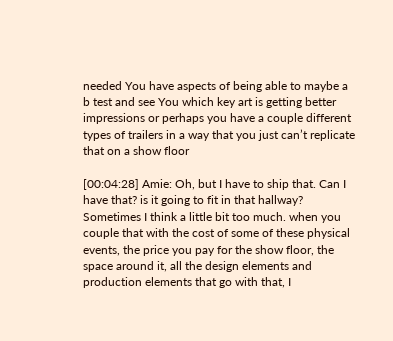needed You have aspects of being able to maybe a b test and see You which key art is getting better impressions or perhaps you have a couple different types of trailers in a way that you just can’t replicate that on a show floor

[00:04:28] Amie: Oh, but I have to ship that. Can I have that? is it going to fit in that hallway? Sometimes I think a little bit too much. when you couple that with the cost of some of these physical events, the price you pay for the show floor, the space around it, all the design elements and production elements that go with that, I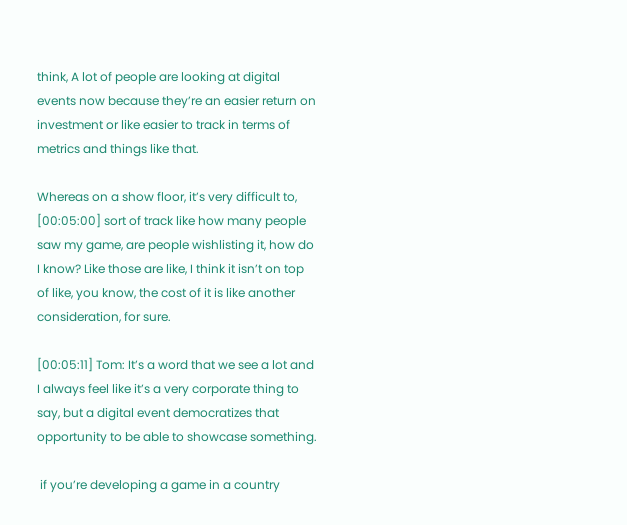think, A lot of people are looking at digital events now because they’re an easier return on investment or like easier to track in terms of metrics and things like that.

Whereas on a show floor, it’s very difficult to, [00:05:00] sort of track like how many people saw my game, are people wishlisting it, how do I know? Like those are like, I think it isn’t on top of like, you know, the cost of it is like another consideration, for sure.

[00:05:11] Tom: It’s a word that we see a lot and I always feel like it’s a very corporate thing to say, but a digital event democratizes that opportunity to be able to showcase something.

 if you’re developing a game in a country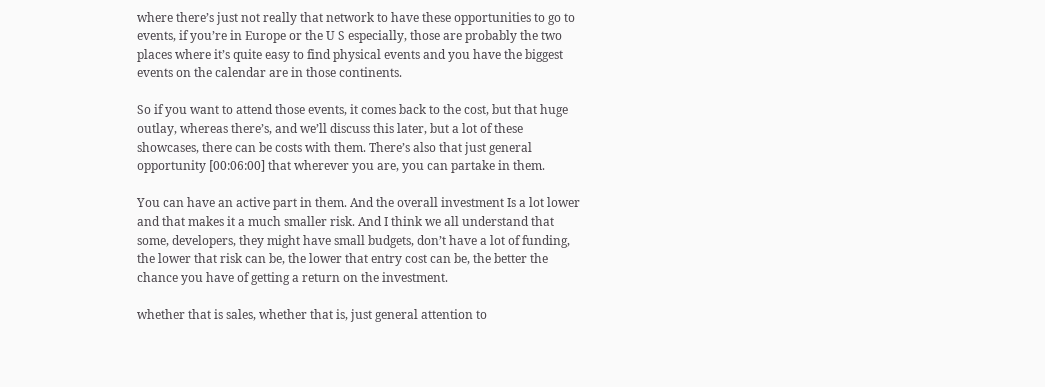where there’s just not really that network to have these opportunities to go to events, if you’re in Europe or the U S especially, those are probably the two places where it’s quite easy to find physical events and you have the biggest events on the calendar are in those continents.

So if you want to attend those events, it comes back to the cost, but that huge outlay, whereas there’s, and we’ll discuss this later, but a lot of these showcases, there can be costs with them. There’s also that just general opportunity [00:06:00] that wherever you are, you can partake in them.

You can have an active part in them. And the overall investment Is a lot lower and that makes it a much smaller risk. And I think we all understand that some, developers, they might have small budgets, don’t have a lot of funding, the lower that risk can be, the lower that entry cost can be, the better the chance you have of getting a return on the investment.

whether that is sales, whether that is, just general attention to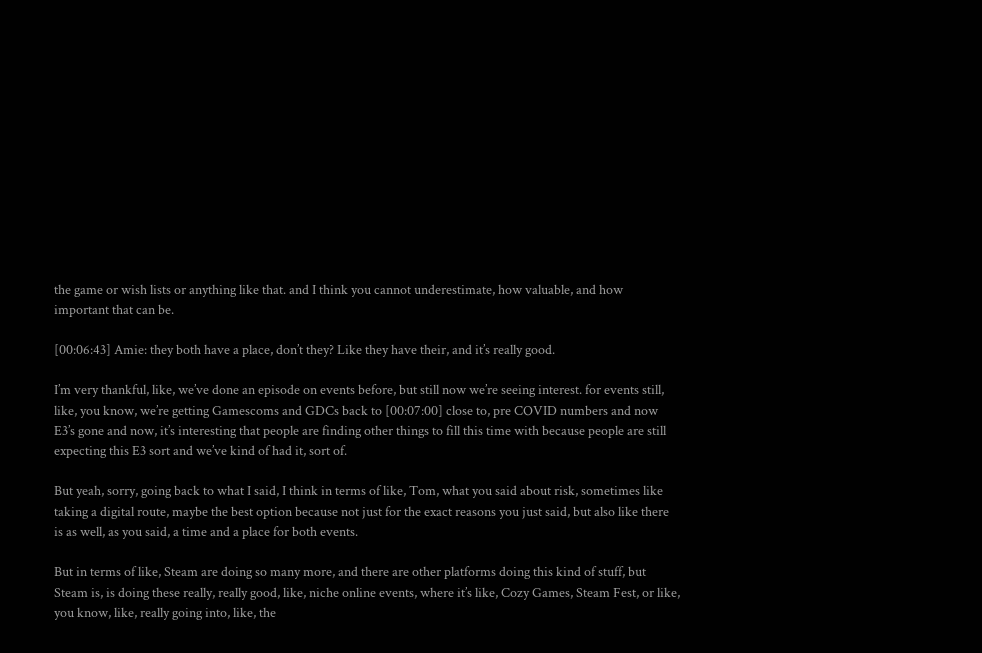the game or wish lists or anything like that. and I think you cannot underestimate, how valuable, and how important that can be.

[00:06:43] Amie: they both have a place, don’t they? Like they have their, and it’s really good.

I’m very thankful, like, we’ve done an episode on events before, but still now we’re seeing interest. for events still, like, you know, we’re getting Gamescoms and GDCs back to [00:07:00] close to, pre COVID numbers and now E3’s gone and now, it’s interesting that people are finding other things to fill this time with because people are still expecting this E3 sort and we’ve kind of had it, sort of.

But yeah, sorry, going back to what I said, I think in terms of like, Tom, what you said about risk, sometimes like taking a digital route, maybe the best option because not just for the exact reasons you just said, but also like there is as well, as you said, a time and a place for both events.

But in terms of like, Steam are doing so many more, and there are other platforms doing this kind of stuff, but Steam is, is doing these really, really good, like, niche online events, where it’s like, Cozy Games, Steam Fest, or like, you know, like, really going into, like, the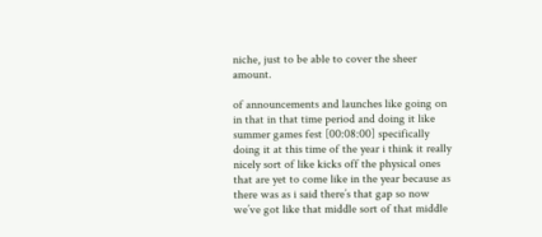niche, just to be able to cover the sheer amount.

of announcements and launches like going on in that in that time period and doing it like summer games fest [00:08:00] specifically doing it at this time of the year i think it really nicely sort of like kicks off the physical ones that are yet to come like in the year because as there was as i said there’s that gap so now we’ve got like that middle sort of that middle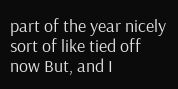part of the year nicely sort of like tied off now But, and I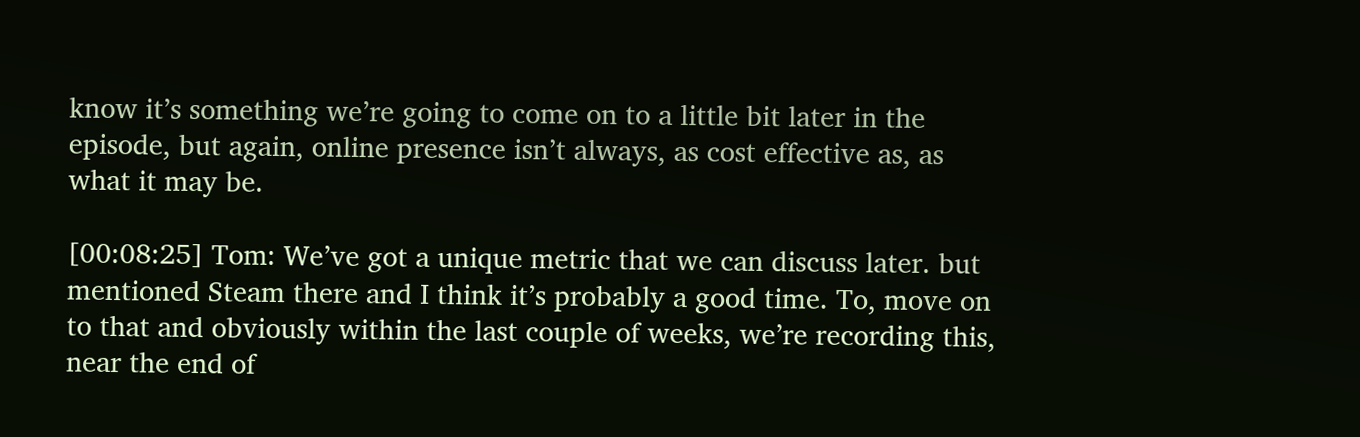know it’s something we’re going to come on to a little bit later in the episode, but again, online presence isn’t always, as cost effective as, as what it may be.

[00:08:25] Tom: We’ve got a unique metric that we can discuss later. but mentioned Steam there and I think it’s probably a good time. To, move on to that and obviously within the last couple of weeks, we’re recording this, near the end of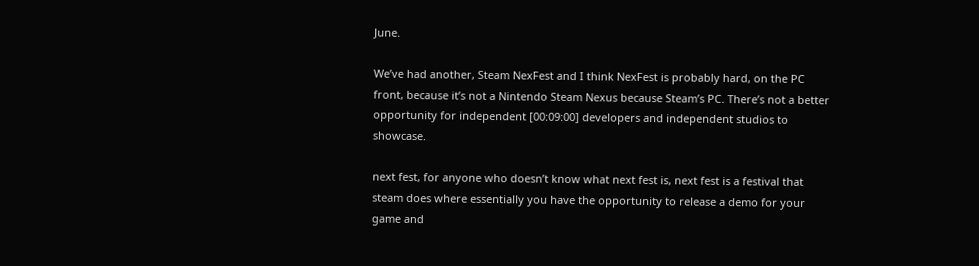June.

We’ve had another, Steam NexFest and I think NexFest is probably hard, on the PC front, because it’s not a Nintendo Steam Nexus because Steam’s PC. There’s not a better opportunity for independent [00:09:00] developers and independent studios to showcase.

next fest, for anyone who doesn’t know what next fest is, next fest is a festival that steam does where essentially you have the opportunity to release a demo for your game and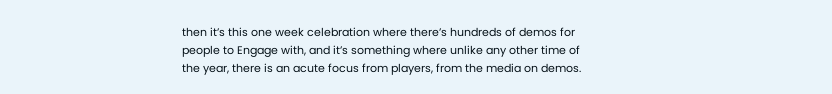then it’s this one week celebration where there’s hundreds of demos for people to Engage with, and it’s something where unlike any other time of the year, there is an acute focus from players, from the media on demos.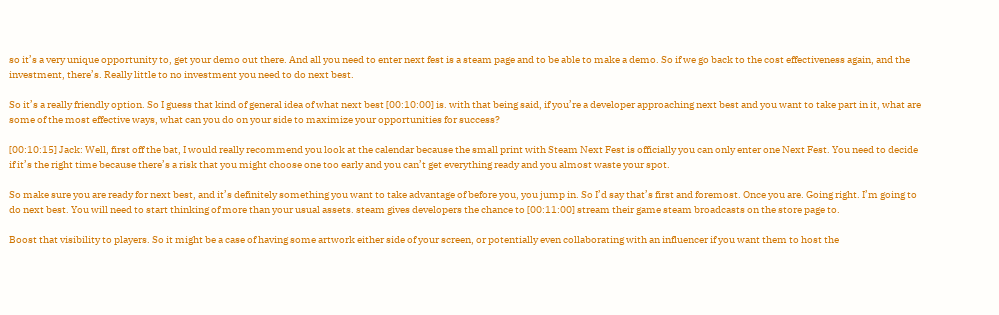so it’s a very unique opportunity to, get your demo out there. And all you need to enter next fest is a steam page and to be able to make a demo. So if we go back to the cost effectiveness again, and the investment, there’s. Really little to no investment you need to do next best.

So it’s a really friendly option. So I guess that kind of general idea of what next best [00:10:00] is. with that being said, if you’re a developer approaching next best and you want to take part in it, what are some of the most effective ways, what can you do on your side to maximize your opportunities for success?

[00:10:15] Jack: Well, first off the bat, I would really recommend you look at the calendar because the small print with Steam Next Fest is officially you can only enter one Next Fest. You need to decide if it’s the right time because there’s a risk that you might choose one too early and you can’t get everything ready and you almost waste your spot.

So make sure you are ready for next best, and it’s definitely something you want to take advantage of before you, you jump in. So I’d say that’s first and foremost. Once you are. Going right. I’m going to do next best. You will need to start thinking of more than your usual assets. steam gives developers the chance to [00:11:00] stream their game steam broadcasts on the store page to.

Boost that visibility to players. So it might be a case of having some artwork either side of your screen, or potentially even collaborating with an influencer if you want them to host the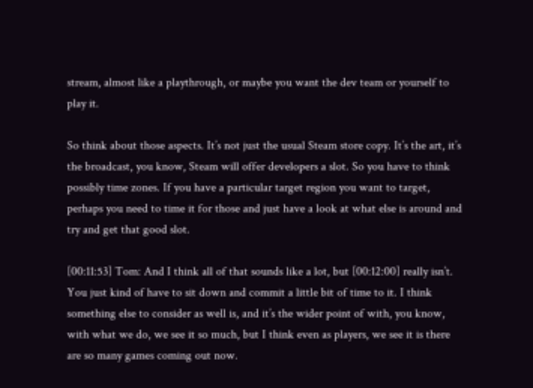stream, almost like a playthrough, or maybe you want the dev team or yourself to play it.

So think about those aspects. It’s not just the usual Steam store copy. It’s the art, it’s the broadcast, you know, Steam will offer developers a slot. So you have to think possibly time zones. If you have a particular target region you want to target, perhaps you need to time it for those and just have a look at what else is around and try and get that good slot.

[00:11:53] Tom: And I think all of that sounds like a lot, but [00:12:00] really isn’t. You just kind of have to sit down and commit a little bit of time to it. I think something else to consider as well is, and it’s the wider point of with, you know, with what we do, we see it so much, but I think even as players, we see it is there are so many games coming out now.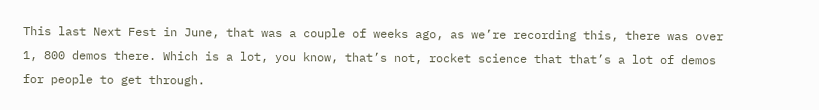This last Next Fest in June, that was a couple of weeks ago, as we’re recording this, there was over 1, 800 demos there. Which is a lot, you know, that’s not, rocket science that that’s a lot of demos for people to get through.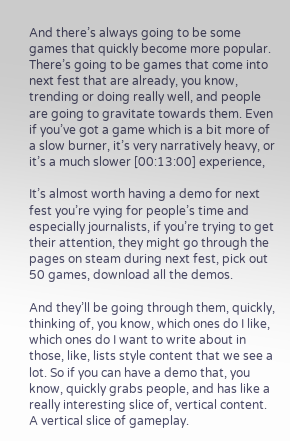And there’s always going to be some games that quickly become more popular. There’s going to be games that come into next fest that are already, you know, trending or doing really well, and people are going to gravitate towards them. Even if you’ve got a game which is a bit more of a slow burner, it’s very narratively heavy, or it’s a much slower [00:13:00] experience,

It’s almost worth having a demo for next fest you’re vying for people’s time and especially journalists, if you’re trying to get their attention, they might go through the pages on steam during next fest, pick out 50 games, download all the demos.

And they’ll be going through them, quickly, thinking of, you know, which ones do I like, which ones do I want to write about in those, like, lists style content that we see a lot. So if you can have a demo that, you know, quickly grabs people, and has like a really interesting slice of, vertical content. A vertical slice of gameplay.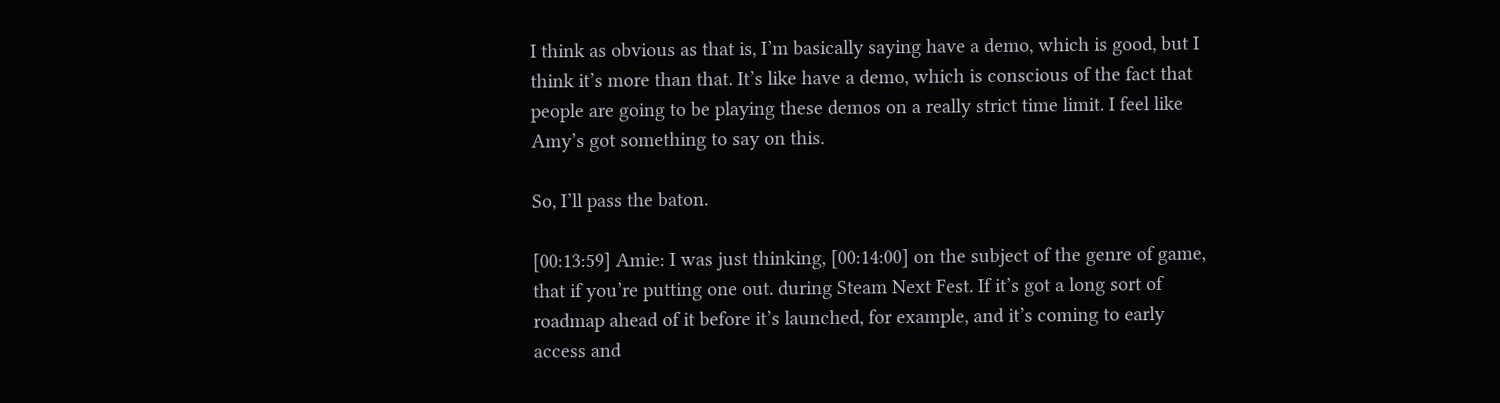I think as obvious as that is, I’m basically saying have a demo, which is good, but I think it’s more than that. It’s like have a demo, which is conscious of the fact that people are going to be playing these demos on a really strict time limit. I feel like Amy’s got something to say on this.

So, I’ll pass the baton.

[00:13:59] Amie: I was just thinking, [00:14:00] on the subject of the genre of game, that if you’re putting one out. during Steam Next Fest. If it’s got a long sort of roadmap ahead of it before it’s launched, for example, and it’s coming to early access and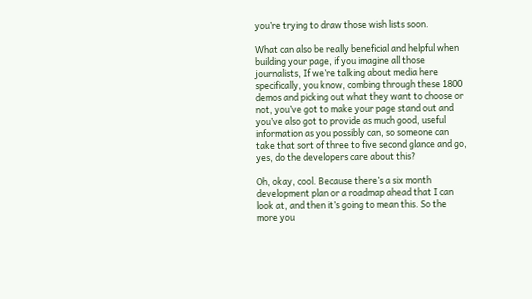you’re trying to draw those wish lists soon.

What can also be really beneficial and helpful when building your page, if you imagine all those journalists, If we’re talking about media here specifically, you know, combing through these 1800 demos and picking out what they want to choose or not, you’ve got to make your page stand out and you’ve also got to provide as much good, useful information as you possibly can, so someone can take that sort of three to five second glance and go, yes, do the developers care about this?

Oh, okay, cool. Because there’s a six month development plan or a roadmap ahead that I can look at, and then it’s going to mean this. So the more you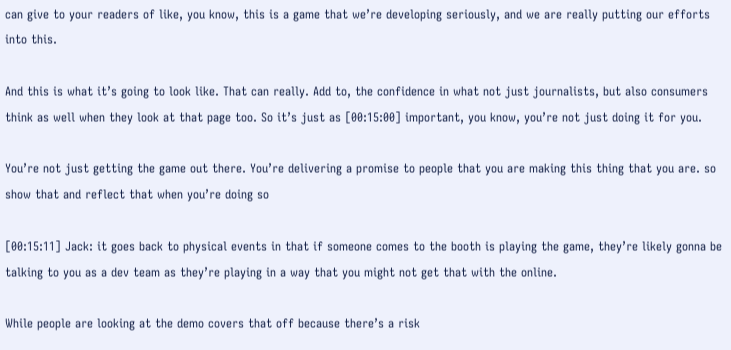can give to your readers of like, you know, this is a game that we’re developing seriously, and we are really putting our efforts into this.

And this is what it’s going to look like. That can really. Add to, the confidence in what not just journalists, but also consumers think as well when they look at that page too. So it’s just as [00:15:00] important, you know, you’re not just doing it for you.

You’re not just getting the game out there. You’re delivering a promise to people that you are making this thing that you are. so show that and reflect that when you’re doing so

[00:15:11] Jack: it goes back to physical events in that if someone comes to the booth is playing the game, they’re likely gonna be talking to you as a dev team as they’re playing in a way that you might not get that with the online.

While people are looking at the demo covers that off because there’s a risk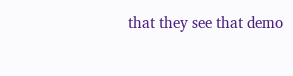that they see that demo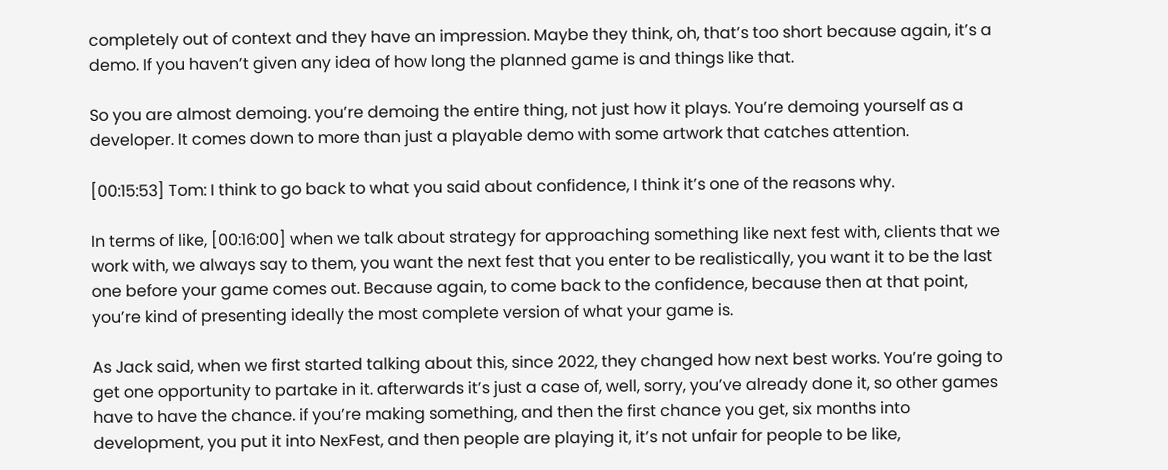completely out of context and they have an impression. Maybe they think, oh, that’s too short because again, it’s a demo. If you haven’t given any idea of how long the planned game is and things like that.

So you are almost demoing. you’re demoing the entire thing, not just how it plays. You’re demoing yourself as a developer. It comes down to more than just a playable demo with some artwork that catches attention.

[00:15:53] Tom: I think to go back to what you said about confidence, I think it’s one of the reasons why.

In terms of like, [00:16:00] when we talk about strategy for approaching something like next fest with, clients that we work with, we always say to them, you want the next fest that you enter to be realistically, you want it to be the last one before your game comes out. Because again, to come back to the confidence, because then at that point, you’re kind of presenting ideally the most complete version of what your game is.

As Jack said, when we first started talking about this, since 2022, they changed how next best works. You’re going to get one opportunity to partake in it. afterwards it’s just a case of, well, sorry, you’ve already done it, so other games have to have the chance. if you’re making something, and then the first chance you get, six months into development, you put it into NexFest, and then people are playing it, it’s not unfair for people to be like,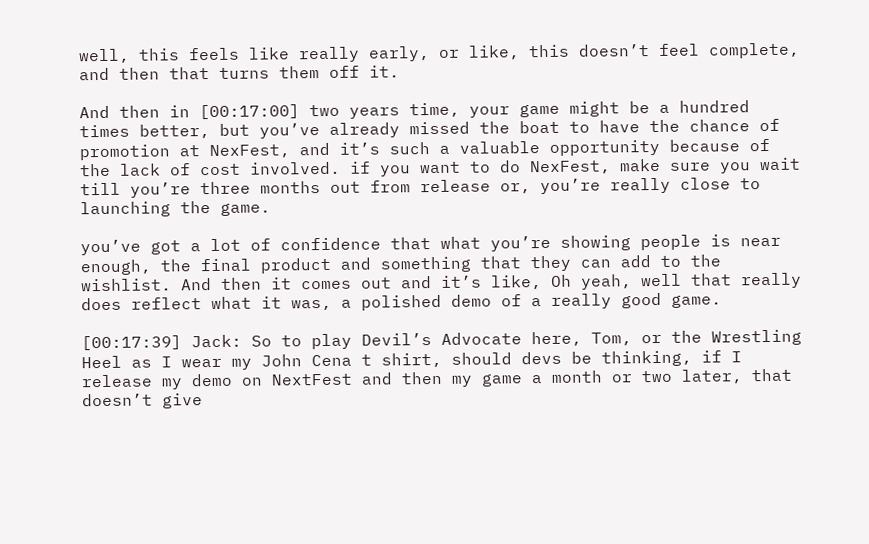well, this feels like really early, or like, this doesn’t feel complete, and then that turns them off it.

And then in [00:17:00] two years time, your game might be a hundred times better, but you’ve already missed the boat to have the chance of promotion at NexFest, and it’s such a valuable opportunity because of the lack of cost involved. if you want to do NexFest, make sure you wait till you’re three months out from release or, you’re really close to launching the game.

you’ve got a lot of confidence that what you’re showing people is near enough, the final product and something that they can add to the wishlist. And then it comes out and it’s like, Oh yeah, well that really does reflect what it was, a polished demo of a really good game.

[00:17:39] Jack: So to play Devil’s Advocate here, Tom, or the Wrestling Heel as I wear my John Cena t shirt, should devs be thinking, if I release my demo on NextFest and then my game a month or two later, that doesn’t give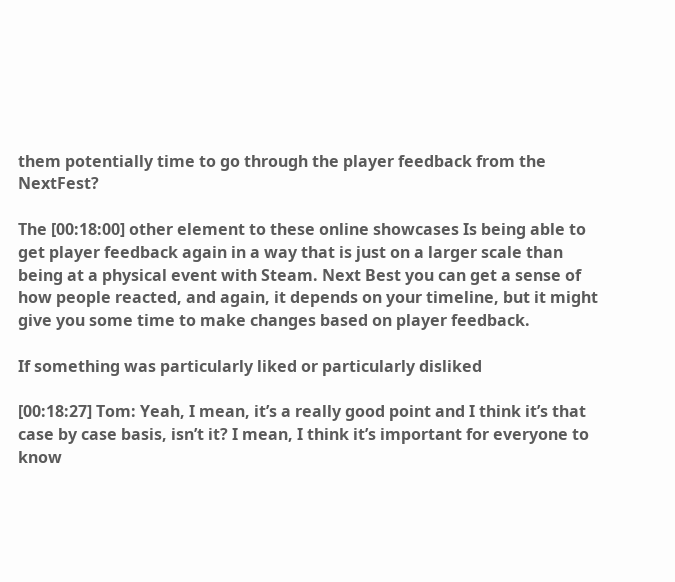them potentially time to go through the player feedback from the NextFest?

The [00:18:00] other element to these online showcases Is being able to get player feedback again in a way that is just on a larger scale than being at a physical event with Steam. Next Best you can get a sense of how people reacted, and again, it depends on your timeline, but it might give you some time to make changes based on player feedback.

If something was particularly liked or particularly disliked

[00:18:27] Tom: Yeah, I mean, it’s a really good point and I think it’s that case by case basis, isn’t it? I mean, I think it’s important for everyone to know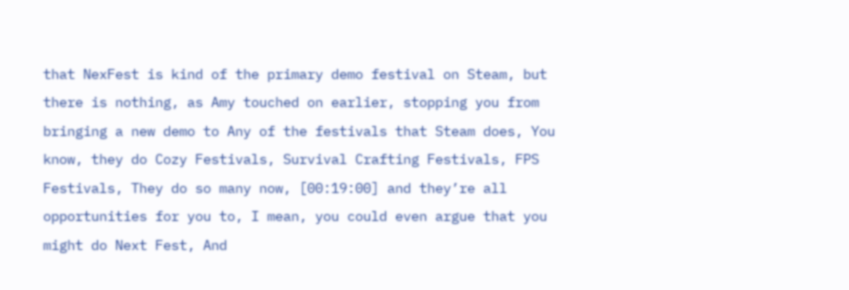that NexFest is kind of the primary demo festival on Steam, but there is nothing, as Amy touched on earlier, stopping you from bringing a new demo to Any of the festivals that Steam does, You know, they do Cozy Festivals, Survival Crafting Festivals, FPS Festivals, They do so many now, [00:19:00] and they’re all opportunities for you to, I mean, you could even argue that you might do Next Fest, And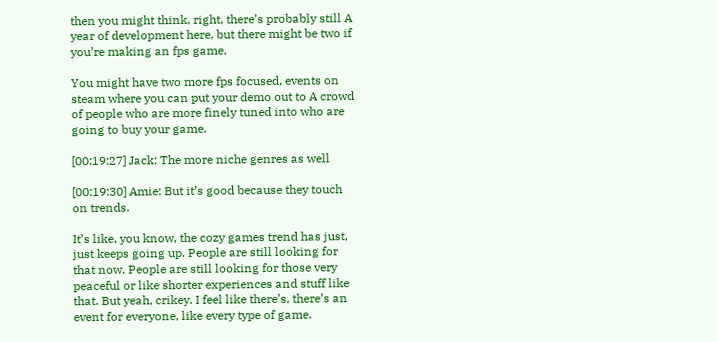then you might think, right, there’s probably still A year of development here, but there might be two if you’re making an fps game.

You might have two more fps focused, events on steam where you can put your demo out to A crowd of people who are more finely tuned into who are going to buy your game.

[00:19:27] Jack: The more niche genres as well

[00:19:30] Amie: But it’s good because they touch on trends.

It’s like, you know, the cozy games trend has just, just keeps going up. People are still looking for that now. People are still looking for those very peaceful or like shorter experiences and stuff like that. But yeah, crikey. I feel like there’s, there’s an event for everyone, like every type of game.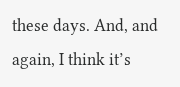these days. And, and again, I think it’s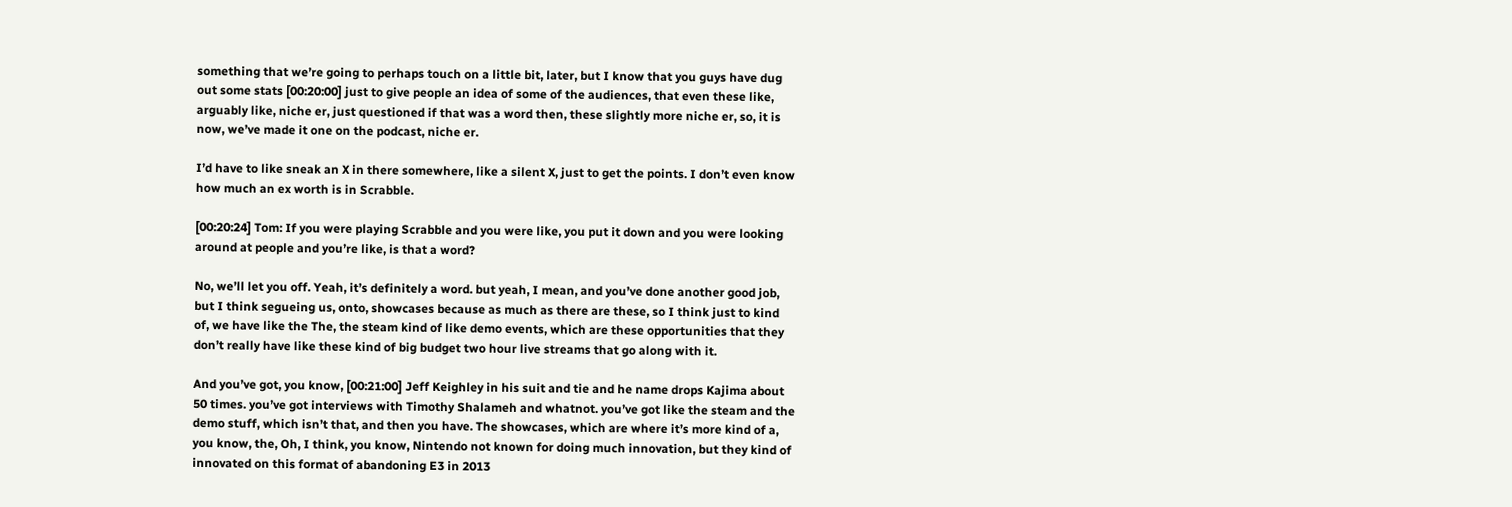something that we’re going to perhaps touch on a little bit, later, but I know that you guys have dug out some stats [00:20:00] just to give people an idea of some of the audiences, that even these like, arguably like, niche er, just questioned if that was a word then, these slightly more niche er, so, it is now, we’ve made it one on the podcast, niche er.

I’d have to like sneak an X in there somewhere, like a silent X, just to get the points. I don’t even know how much an ex worth is in Scrabble.

[00:20:24] Tom: If you were playing Scrabble and you were like, you put it down and you were looking around at people and you’re like, is that a word?

No, we’ll let you off. Yeah, it’s definitely a word. but yeah, I mean, and you’ve done another good job, but I think segueing us, onto, showcases because as much as there are these, so I think just to kind of, we have like the The, the steam kind of like demo events, which are these opportunities that they don’t really have like these kind of big budget two hour live streams that go along with it.

And you’ve got, you know, [00:21:00] Jeff Keighley in his suit and tie and he name drops Kajima about 50 times. you’ve got interviews with Timothy Shalameh and whatnot. you’ve got like the steam and the demo stuff, which isn’t that, and then you have. The showcases, which are where it’s more kind of a, you know, the, Oh, I think, you know, Nintendo not known for doing much innovation, but they kind of innovated on this format of abandoning E3 in 2013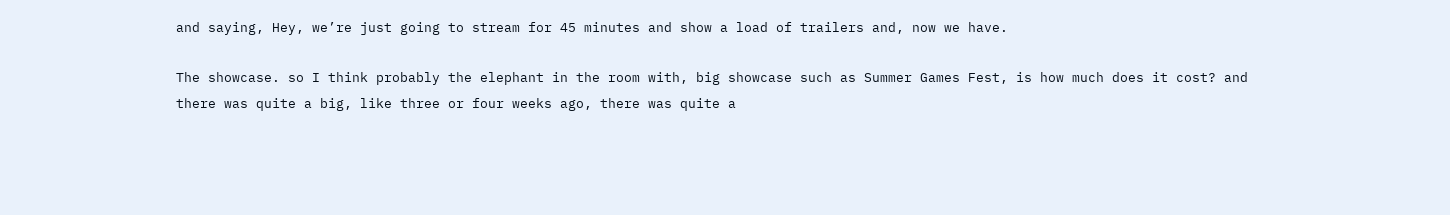and saying, Hey, we’re just going to stream for 45 minutes and show a load of trailers and, now we have.

The showcase. so I think probably the elephant in the room with, big showcase such as Summer Games Fest, is how much does it cost? and there was quite a big, like three or four weeks ago, there was quite a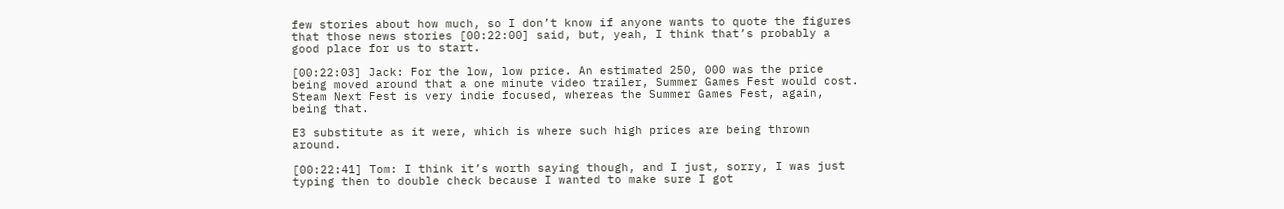few stories about how much, so I don’t know if anyone wants to quote the figures that those news stories [00:22:00] said, but, yeah, I think that’s probably a good place for us to start.

[00:22:03] Jack: For the low, low price. An estimated 250, 000 was the price being moved around that a one minute video trailer, Summer Games Fest would cost. Steam Next Fest is very indie focused, whereas the Summer Games Fest, again, being that.

E3 substitute as it were, which is where such high prices are being thrown around.

[00:22:41] Tom: I think it’s worth saying though, and I just, sorry, I was just typing then to double check because I wanted to make sure I got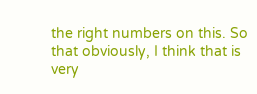the right numbers on this. So that obviously, I think that is very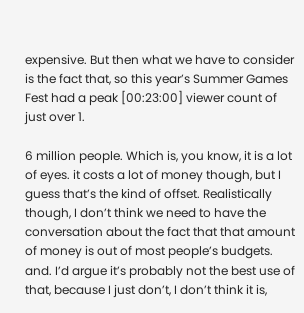expensive. But then what we have to consider is the fact that, so this year’s Summer Games Fest had a peak [00:23:00] viewer count of just over 1.

6 million people. Which is, you know, it is a lot of eyes. it costs a lot of money though, but I guess that’s the kind of offset. Realistically though, I don’t think we need to have the conversation about the fact that that amount of money is out of most people’s budgets. and. I’d argue it’s probably not the best use of that, because I just don’t, I don’t think it is,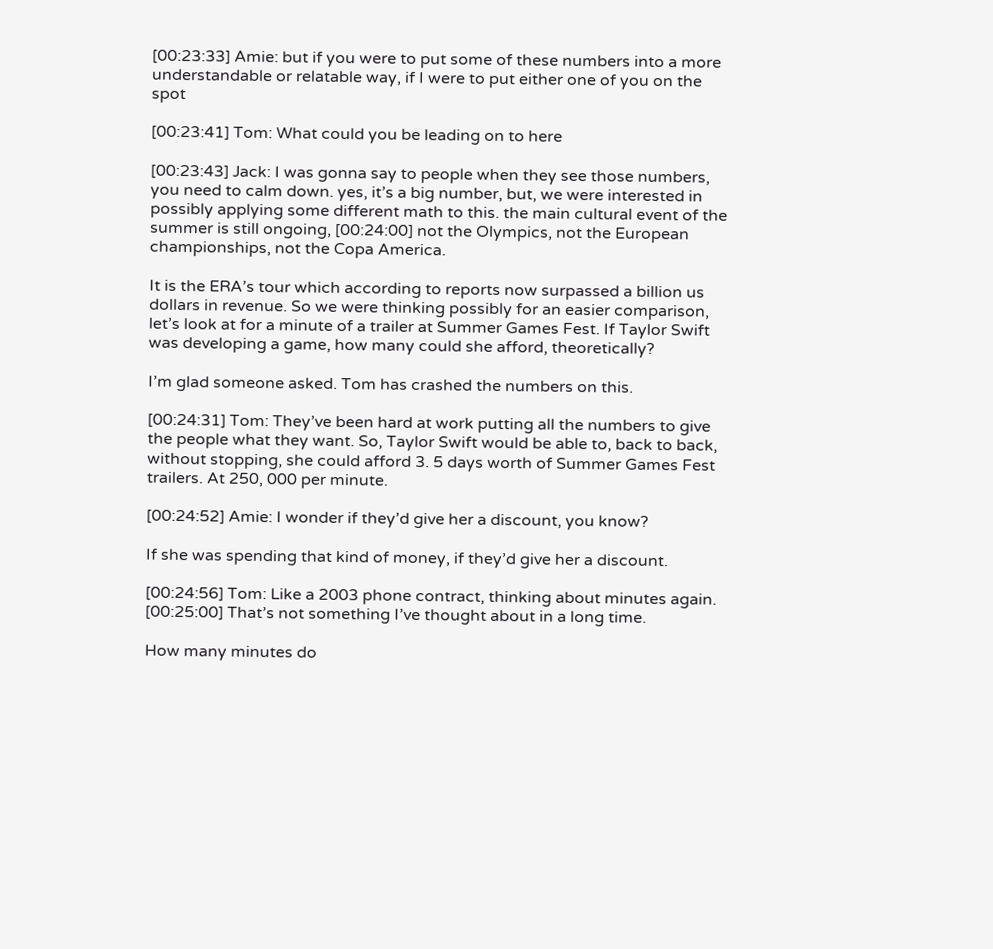[00:23:33] Amie: but if you were to put some of these numbers into a more understandable or relatable way, if I were to put either one of you on the spot

[00:23:41] Tom: What could you be leading on to here

[00:23:43] Jack: I was gonna say to people when they see those numbers, you need to calm down. yes, it’s a big number, but, we were interested in possibly applying some different math to this. the main cultural event of the summer is still ongoing, [00:24:00] not the Olympics, not the European championships, not the Copa America.

It is the ERA’s tour which according to reports now surpassed a billion us dollars in revenue. So we were thinking possibly for an easier comparison, let’s look at for a minute of a trailer at Summer Games Fest. If Taylor Swift was developing a game, how many could she afford, theoretically?

I’m glad someone asked. Tom has crashed the numbers on this.

[00:24:31] Tom: They’ve been hard at work putting all the numbers to give the people what they want. So, Taylor Swift would be able to, back to back, without stopping, she could afford 3. 5 days worth of Summer Games Fest trailers. At 250, 000 per minute.

[00:24:52] Amie: I wonder if they’d give her a discount, you know?

If she was spending that kind of money, if they’d give her a discount.

[00:24:56] Tom: Like a 2003 phone contract, thinking about minutes again. [00:25:00] That’s not something I’ve thought about in a long time.

How many minutes do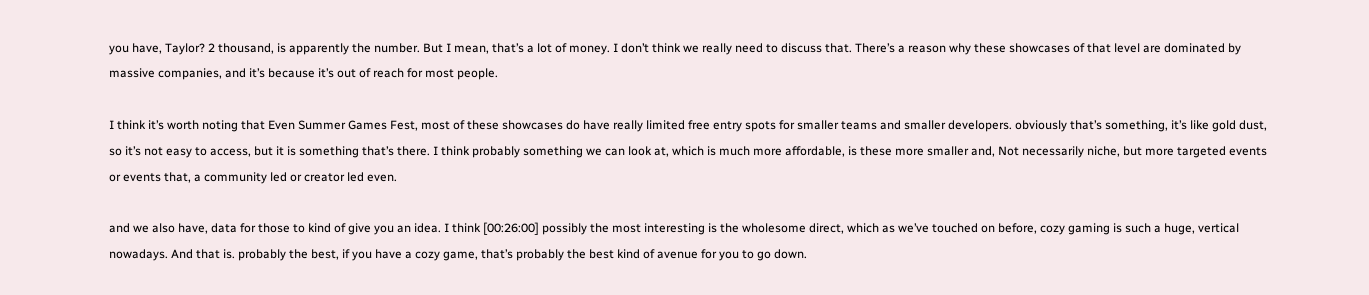you have, Taylor? 2 thousand, is apparently the number. But I mean, that’s a lot of money. I don’t think we really need to discuss that. There’s a reason why these showcases of that level are dominated by massive companies, and it’s because it’s out of reach for most people.

I think it’s worth noting that Even Summer Games Fest, most of these showcases do have really limited free entry spots for smaller teams and smaller developers. obviously that’s something, it’s like gold dust, so it’s not easy to access, but it is something that’s there. I think probably something we can look at, which is much more affordable, is these more smaller and, Not necessarily niche, but more targeted events or events that, a community led or creator led even.

and we also have, data for those to kind of give you an idea. I think [00:26:00] possibly the most interesting is the wholesome direct, which as we’ve touched on before, cozy gaming is such a huge, vertical nowadays. And that is. probably the best, if you have a cozy game, that’s probably the best kind of avenue for you to go down.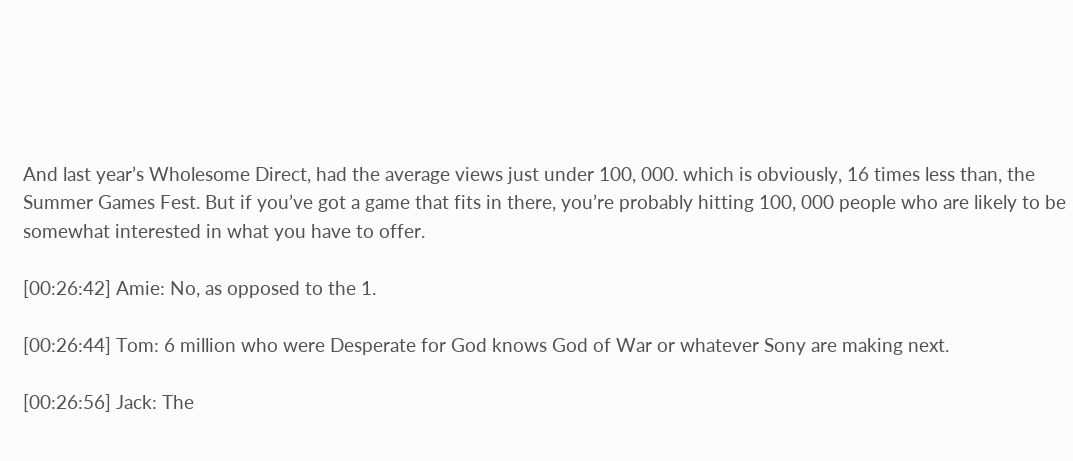And last year’s Wholesome Direct, had the average views just under 100, 000. which is obviously, 16 times less than, the Summer Games Fest. But if you’ve got a game that fits in there, you’re probably hitting 100, 000 people who are likely to be somewhat interested in what you have to offer.

[00:26:42] Amie: No, as opposed to the 1.

[00:26:44] Tom: 6 million who were Desperate for God knows God of War or whatever Sony are making next.

[00:26:56] Jack: The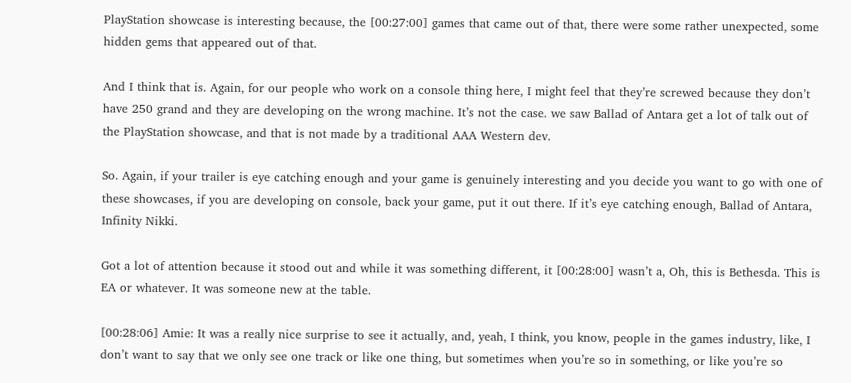PlayStation showcase is interesting because, the [00:27:00] games that came out of that, there were some rather unexpected, some hidden gems that appeared out of that.

And I think that is. Again, for our people who work on a console thing here, I might feel that they’re screwed because they don’t have 250 grand and they are developing on the wrong machine. It’s not the case. we saw Ballad of Antara get a lot of talk out of the PlayStation showcase, and that is not made by a traditional AAA Western dev.

So. Again, if your trailer is eye catching enough and your game is genuinely interesting and you decide you want to go with one of these showcases, if you are developing on console, back your game, put it out there. If it’s eye catching enough, Ballad of Antara, Infinity Nikki.

Got a lot of attention because it stood out and while it was something different, it [00:28:00] wasn’t a, Oh, this is Bethesda. This is EA or whatever. It was someone new at the table.

[00:28:06] Amie: It was a really nice surprise to see it actually, and, yeah, I think, you know, people in the games industry, like, I don’t want to say that we only see one track or like one thing, but sometimes when you’re so in something, or like you’re so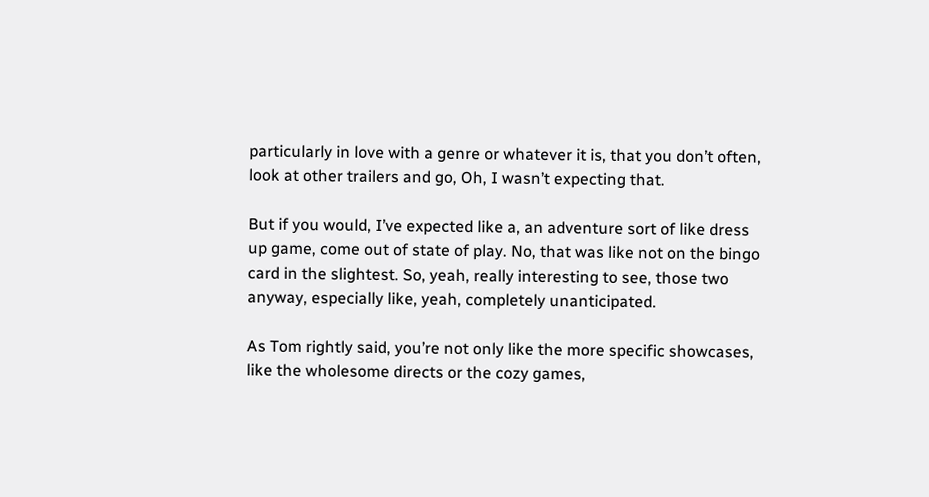particularly in love with a genre or whatever it is, that you don’t often, look at other trailers and go, Oh, I wasn’t expecting that.

But if you would, I’ve expected like a, an adventure sort of like dress up game, come out of state of play. No, that was like not on the bingo card in the slightest. So, yeah, really interesting to see, those two anyway, especially like, yeah, completely unanticipated.

As Tom rightly said, you’re not only like the more specific showcases, like the wholesome directs or the cozy games,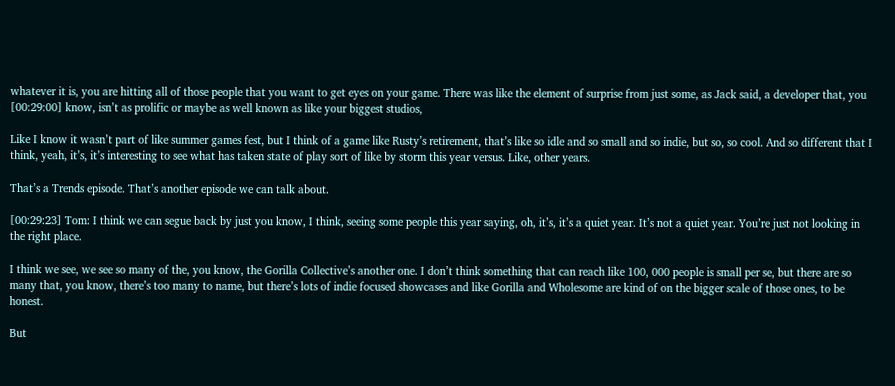whatever it is, you are hitting all of those people that you want to get eyes on your game. There was like the element of surprise from just some, as Jack said, a developer that, you [00:29:00] know, isn’t as prolific or maybe as well known as like your biggest studios,

Like I know it wasn’t part of like summer games fest, but I think of a game like Rusty’s retirement, that’s like so idle and so small and so indie, but so, so cool. And so different that I think, yeah, it’s, it’s interesting to see what has taken state of play sort of like by storm this year versus. Like, other years.

That’s a Trends episode. That’s another episode we can talk about.

[00:29:23] Tom: I think we can segue back by just you know, I think, seeing some people this year saying, oh, it’s, it’s a quiet year. It’s not a quiet year. You’re just not looking in the right place.

I think we see, we see so many of the, you know, the Gorilla Collective’s another one. I don’t think something that can reach like 100, 000 people is small per se, but there are so many that, you know, there’s too many to name, but there’s lots of indie focused showcases and like Gorilla and Wholesome are kind of on the bigger scale of those ones, to be honest.

But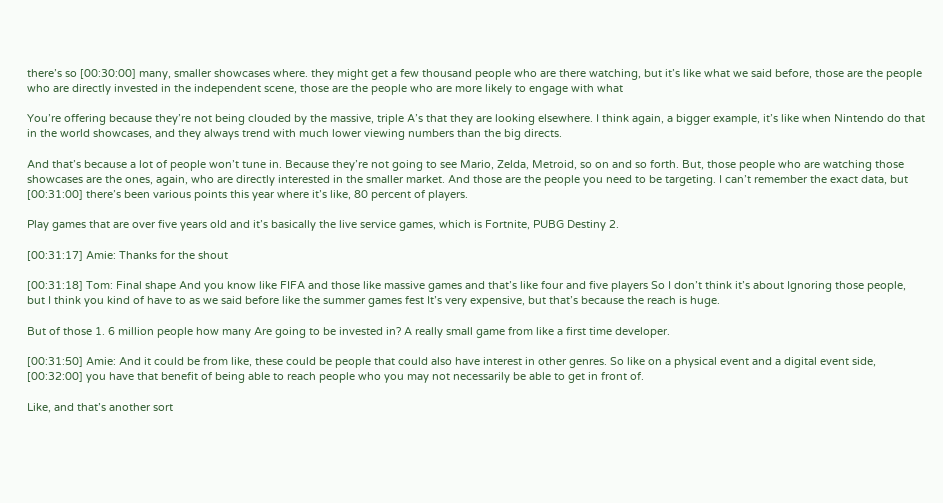there’s so [00:30:00] many, smaller showcases where. they might get a few thousand people who are there watching, but it’s like what we said before, those are the people who are directly invested in the independent scene, those are the people who are more likely to engage with what

You’re offering because they’re not being clouded by the massive, triple A’s that they are looking elsewhere. I think again, a bigger example, it’s like when Nintendo do that in the world showcases, and they always trend with much lower viewing numbers than the big directs.

And that’s because a lot of people won’t tune in. Because they’re not going to see Mario, Zelda, Metroid, so on and so forth. But, those people who are watching those showcases are the ones, again, who are directly interested in the smaller market. And those are the people you need to be targeting. I can’t remember the exact data, but [00:31:00] there’s been various points this year where it’s like, 80 percent of players.

Play games that are over five years old and it’s basically the live service games, which is Fortnite, PUBG Destiny 2.

[00:31:17] Amie: Thanks for the shout

[00:31:18] Tom: Final shape And you know like FIFA and those like massive games and that’s like four and five players So I don’t think it’s about Ignoring those people, but I think you kind of have to as we said before like the summer games fest It’s very expensive, but that’s because the reach is huge.

But of those 1. 6 million people how many Are going to be invested in? A really small game from like a first time developer.

[00:31:50] Amie: And it could be from like, these could be people that could also have interest in other genres. So like on a physical event and a digital event side, [00:32:00] you have that benefit of being able to reach people who you may not necessarily be able to get in front of.

Like, and that’s another sort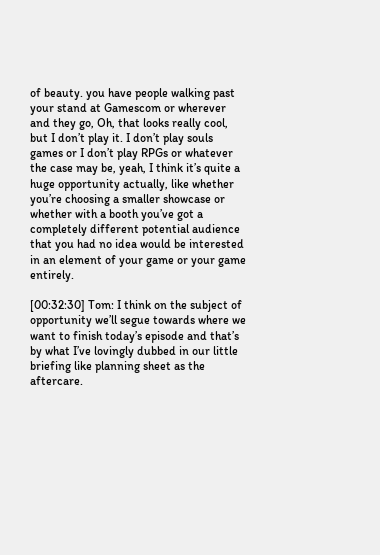of beauty. you have people walking past your stand at Gamescom or wherever and they go, Oh, that looks really cool, but I don’t play it. I don’t play souls games or I don’t play RPGs or whatever the case may be, yeah, I think it’s quite a huge opportunity actually, like whether you’re choosing a smaller showcase or whether with a booth you’ve got a completely different potential audience that you had no idea would be interested in an element of your game or your game entirely.

[00:32:30] Tom: I think on the subject of opportunity we’ll segue towards where we want to finish today’s episode and that’s by what I’ve lovingly dubbed in our little briefing like planning sheet as the aftercare.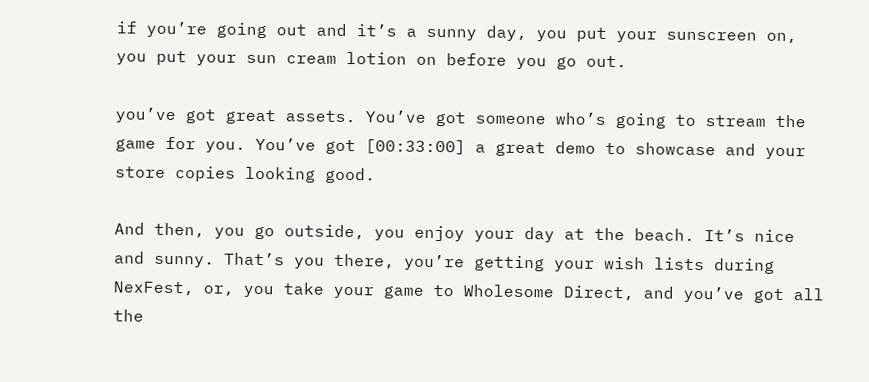if you’re going out and it’s a sunny day, you put your sunscreen on, you put your sun cream lotion on before you go out.

you’ve got great assets. You’ve got someone who’s going to stream the game for you. You’ve got [00:33:00] a great demo to showcase and your store copies looking good.

And then, you go outside, you enjoy your day at the beach. It’s nice and sunny. That’s you there, you’re getting your wish lists during NexFest, or, you take your game to Wholesome Direct, and you’ve got all the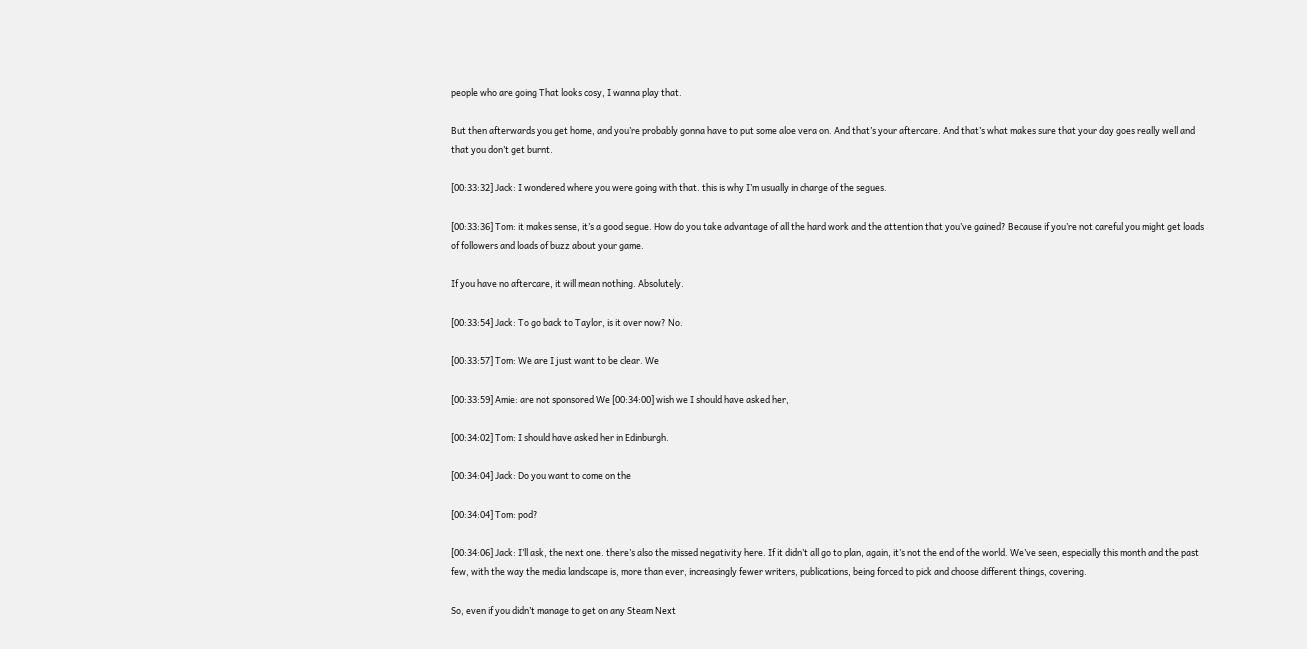people who are going That looks cosy, I wanna play that.

But then afterwards you get home, and you’re probably gonna have to put some aloe vera on. And that’s your aftercare. And that’s what makes sure that your day goes really well and that you don’t get burnt.

[00:33:32] Jack: I wondered where you were going with that. this is why I’m usually in charge of the segues.

[00:33:36] Tom: it makes sense, it’s a good segue. How do you take advantage of all the hard work and the attention that you’ve gained? Because if you’re not careful you might get loads of followers and loads of buzz about your game.

If you have no aftercare, it will mean nothing. Absolutely.

[00:33:54] Jack: To go back to Taylor, is it over now? No.

[00:33:57] Tom: We are I just want to be clear. We

[00:33:59] Amie: are not sponsored We [00:34:00] wish we I should have asked her,

[00:34:02] Tom: I should have asked her in Edinburgh.

[00:34:04] Jack: Do you want to come on the

[00:34:04] Tom: pod?

[00:34:06] Jack: I’ll ask, the next one. there’s also the missed negativity here. If it didn’t all go to plan, again, it’s not the end of the world. We’ve seen, especially this month and the past few, with the way the media landscape is, more than ever, increasingly fewer writers, publications, being forced to pick and choose different things, covering.

So, even if you didn’t manage to get on any Steam Next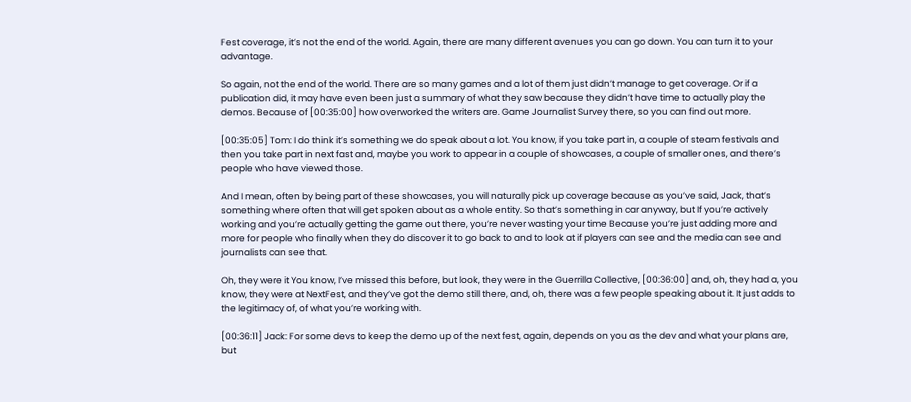Fest coverage, it’s not the end of the world. Again, there are many different avenues you can go down. You can turn it to your advantage.

So again, not the end of the world. There are so many games and a lot of them just didn’t manage to get coverage. Or if a publication did, it may have even been just a summary of what they saw because they didn’t have time to actually play the demos. Because of [00:35:00] how overworked the writers are. Game Journalist Survey there, so you can find out more.

[00:35:05] Tom: I do think it’s something we do speak about a lot. You know, if you take part in, a couple of steam festivals and then you take part in next fast and, maybe you work to appear in a couple of showcases, a couple of smaller ones, and there’s people who have viewed those.

And I mean, often by being part of these showcases, you will naturally pick up coverage because as you’ve said, Jack, that’s something where often that will get spoken about as a whole entity. So that’s something in car anyway, but If you’re actively working and you’re actually getting the game out there, you’re never wasting your time Because you’re just adding more and more for people who finally when they do discover it to go back to and to look at if players can see and the media can see and journalists can see that.

Oh, they were it You know, I’ve missed this before, but look, they were in the Guerrilla Collective, [00:36:00] and, oh, they had a, you know, they were at NextFest, and they’ve got the demo still there, and, oh, there was a few people speaking about it. It just adds to the legitimacy of, of what you’re working with.

[00:36:11] Jack: For some devs to keep the demo up of the next fest, again, depends on you as the dev and what your plans are, but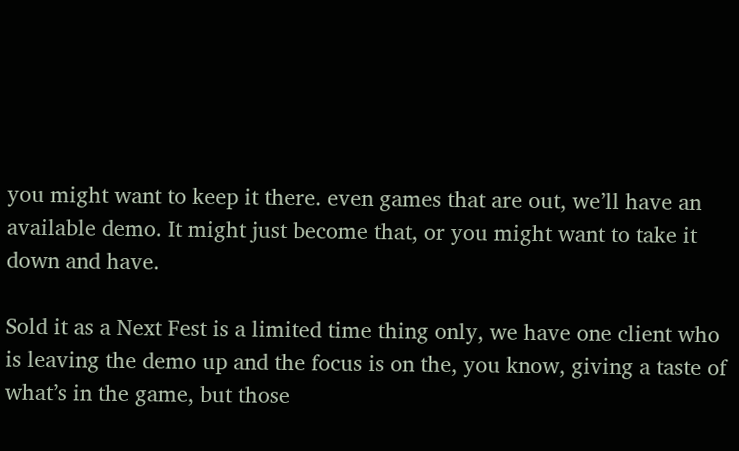you might want to keep it there. even games that are out, we’ll have an available demo. It might just become that, or you might want to take it down and have.

Sold it as a Next Fest is a limited time thing only, we have one client who is leaving the demo up and the focus is on the, you know, giving a taste of what’s in the game, but those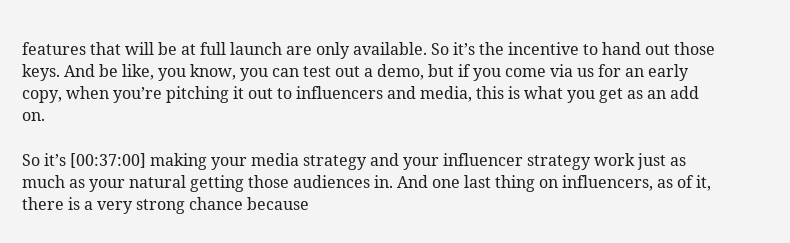features that will be at full launch are only available. So it’s the incentive to hand out those keys. And be like, you know, you can test out a demo, but if you come via us for an early copy, when you’re pitching it out to influencers and media, this is what you get as an add on.

So it’s [00:37:00] making your media strategy and your influencer strategy work just as much as your natural getting those audiences in. And one last thing on influencers, as of it, there is a very strong chance because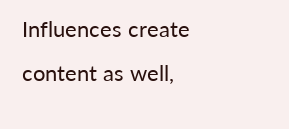Influences create content as well,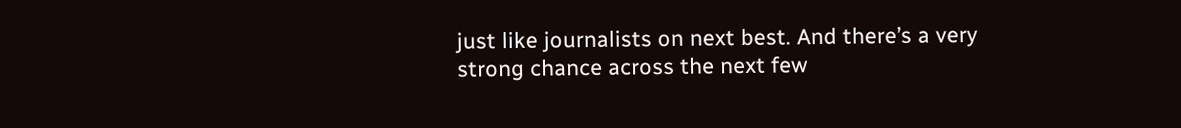just like journalists on next best. And there’s a very strong chance across the next few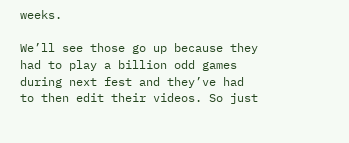weeks.

We’ll see those go up because they had to play a billion odd games during next fest and they’ve had to then edit their videos. So just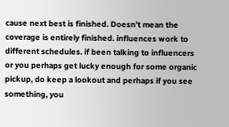cause next best is finished. Doesn’t mean the coverage is entirely finished. influences work to different schedules. if been talking to influencers or you perhaps get lucky enough for some organic pickup, do keep a lookout and perhaps if you see something, you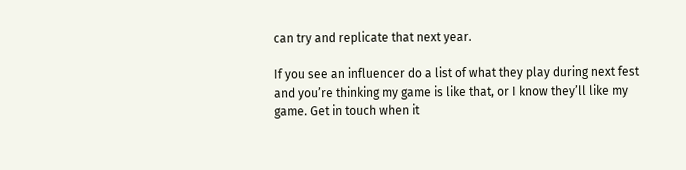can try and replicate that next year.

If you see an influencer do a list of what they play during next fest and you’re thinking my game is like that, or I know they’ll like my game. Get in touch when it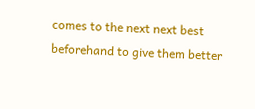comes to the next next best beforehand to give them better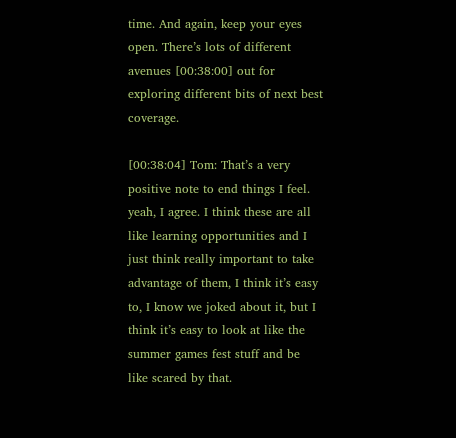time. And again, keep your eyes open. There’s lots of different avenues [00:38:00] out for exploring different bits of next best coverage.

[00:38:04] Tom: That’s a very positive note to end things I feel. yeah, I agree. I think these are all like learning opportunities and I just think really important to take advantage of them, I think it’s easy to, I know we joked about it, but I think it’s easy to look at like the summer games fest stuff and be like scared by that.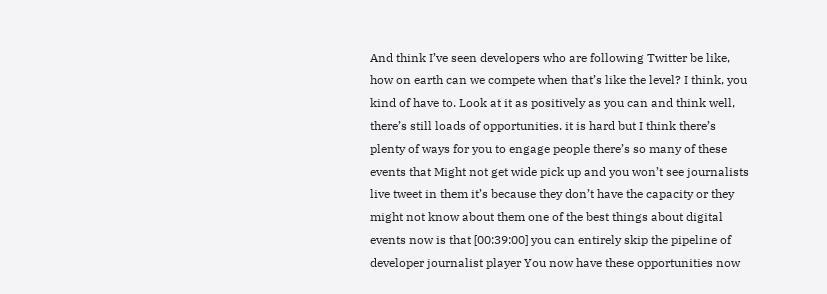And think I’ve seen developers who are following Twitter be like, how on earth can we compete when that’s like the level? I think, you kind of have to. Look at it as positively as you can and think well, there’s still loads of opportunities. it is hard but I think there’s plenty of ways for you to engage people there’s so many of these events that Might not get wide pick up and you won’t see journalists live tweet in them it’s because they don’t have the capacity or they might not know about them one of the best things about digital events now is that [00:39:00] you can entirely skip the pipeline of developer journalist player You now have these opportunities now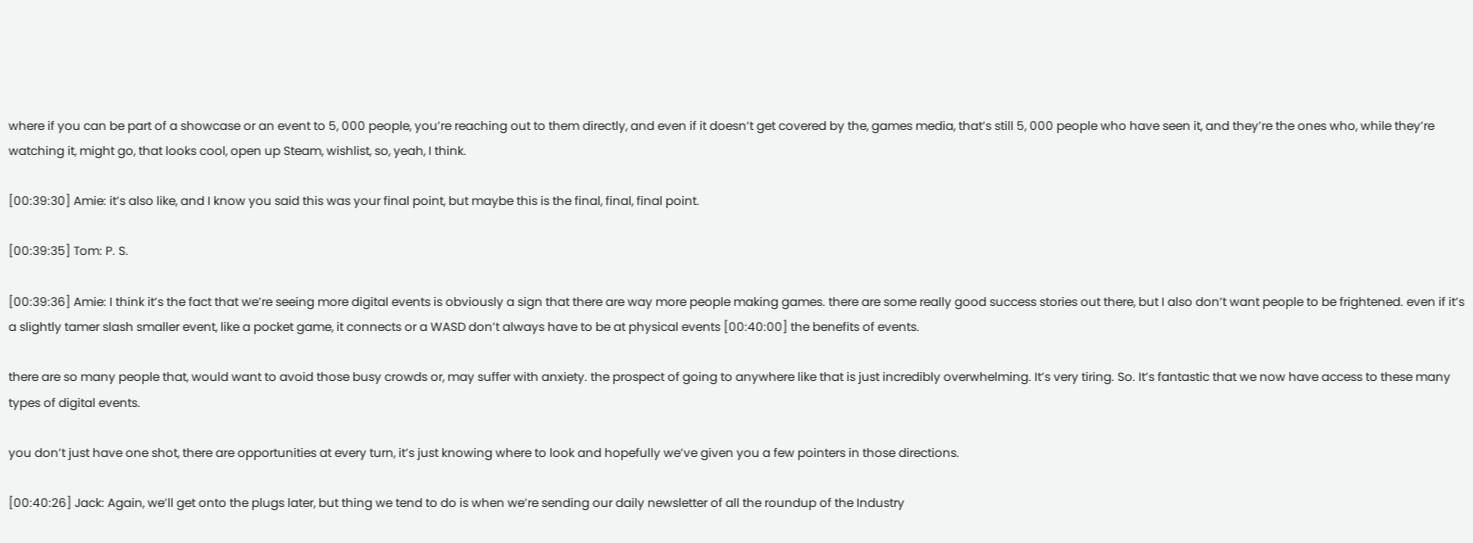where if you can be part of a showcase or an event to 5, 000 people, you’re reaching out to them directly, and even if it doesn’t get covered by the, games media, that’s still 5, 000 people who have seen it, and they’re the ones who, while they’re watching it, might go, that looks cool, open up Steam, wishlist, so, yeah, I think.

[00:39:30] Amie: it’s also like, and I know you said this was your final point, but maybe this is the final, final, final point.

[00:39:35] Tom: P. S.

[00:39:36] Amie: I think it’s the fact that we’re seeing more digital events is obviously a sign that there are way more people making games. there are some really good success stories out there, but I also don’t want people to be frightened. even if it’s a slightly tamer slash smaller event, like a pocket game, it connects or a WASD don’t always have to be at physical events [00:40:00] the benefits of events.

there are so many people that, would want to avoid those busy crowds or, may suffer with anxiety. the prospect of going to anywhere like that is just incredibly overwhelming. It’s very tiring. So. It’s fantastic that we now have access to these many types of digital events.

you don’t just have one shot, there are opportunities at every turn, it’s just knowing where to look and hopefully we’ve given you a few pointers in those directions.

[00:40:26] Jack: Again, we’ll get onto the plugs later, but thing we tend to do is when we’re sending our daily newsletter of all the roundup of the Industry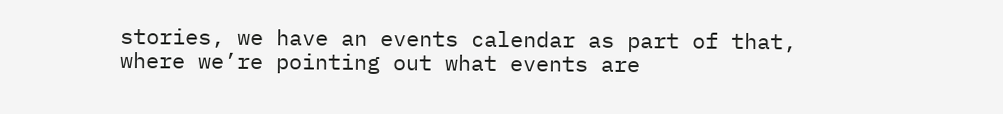stories, we have an events calendar as part of that, where we’re pointing out what events are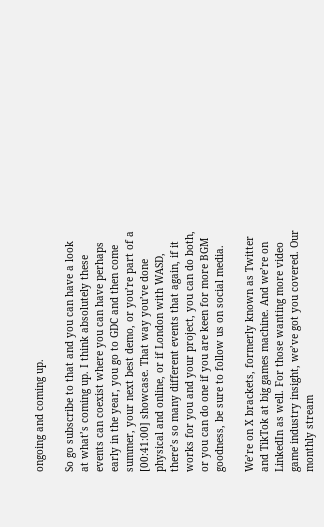ongoing and coming up.

So go subscribe to that and you can have a look at what’s coming up. I think absolutely these events can coexist where you can have perhaps early in the year, you go to GDC and then come summer, your next best demo, or you’re part of a [00:41:00] showcase. That way you’ve done physical and online, or if London with WASD, there’s so many different events that again, if it works for you and your project, you can do both, or you can do one if you are keen for more BGM goodness, be sure to follow us on social media.

We’re on X brackets, formerly known as Twitter and TikTok at big games machine. And we’re on LinkedIn as well. For those wanting more video game industry insight, we’ve got you covered. Our monthly stream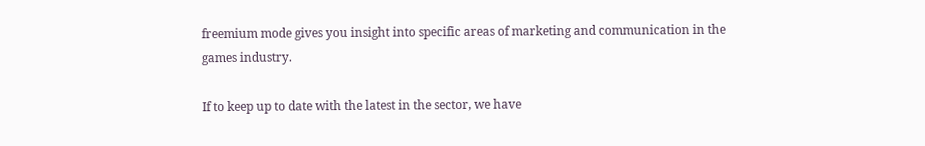freemium mode gives you insight into specific areas of marketing and communication in the games industry.

If to keep up to date with the latest in the sector, we have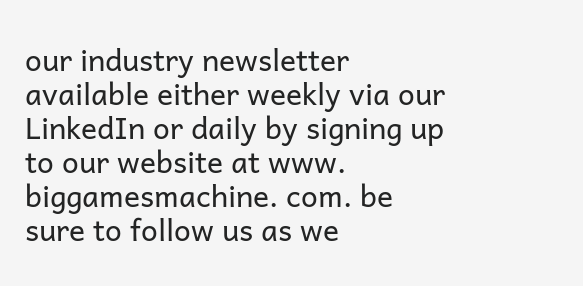our industry newsletter available either weekly via our LinkedIn or daily by signing up to our website at www. biggamesmachine. com. be sure to follow us as we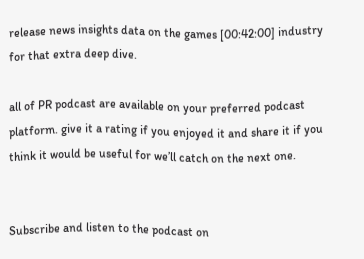release news insights data on the games [00:42:00] industry for that extra deep dive.

all of PR podcast are available on your preferred podcast platform. give it a rating if you enjoyed it and share it if you think it would be useful for we’ll catch on the next one.


Subscribe and listen to the podcast on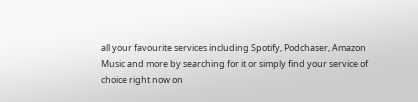all your favourite services including Spotify, Podchaser, Amazon Music and more by searching for it or simply find your service of choice right now on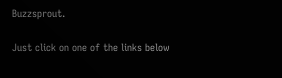Buzzsprout.

Just click on one of the links below